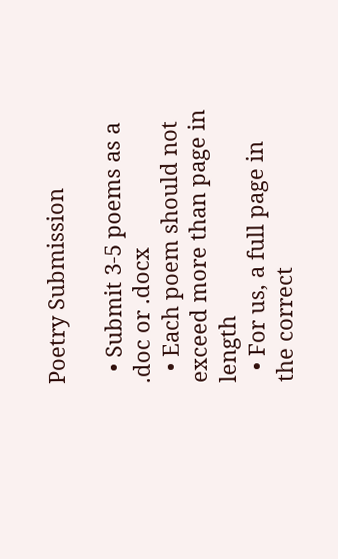Poetry Submission

  • Submit 3-5 poems as a .doc or .docx
  • Each poem should not exceed more than page in length
  • For us, a full page in the correct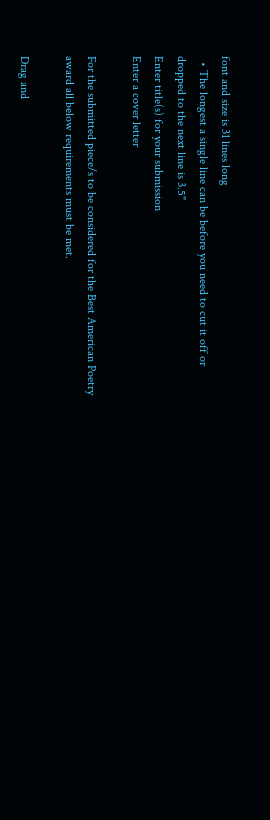font and size is 31 lines long
  • The longest a single line can be before you need to cut it off or dropped to the next line is 3.5"
Enter title(s) for your submission
Enter a cover letter

For the submitted piece/s to be considered for the Best American Poetry award all below requirements must be met.

Drag and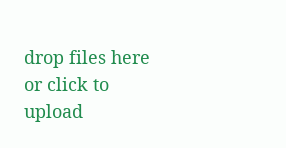drop files here or click to upload